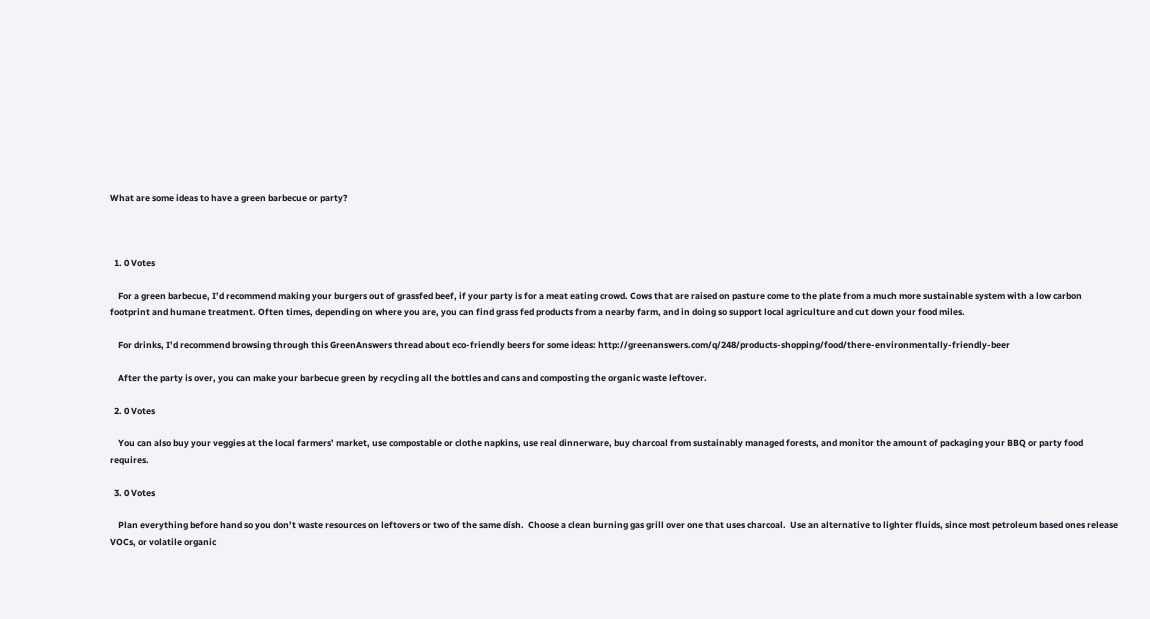What are some ideas to have a green barbecue or party?



  1. 0 Votes

    For a green barbecue, I’d recommend making your burgers out of grassfed beef, if your party is for a meat eating crowd. Cows that are raised on pasture come to the plate from a much more sustainable system with a low carbon footprint and humane treatment. Often times, depending on where you are, you can find grass fed products from a nearby farm, and in doing so support local agriculture and cut down your food miles.

    For drinks, I’d recommend browsing through this GreenAnswers thread about eco-friendly beers for some ideas: http://greenanswers.com/q/248/products-shopping/food/there-environmentally-friendly-beer

    After the party is over, you can make your barbecue green by recycling all the bottles and cans and composting the organic waste leftover.

  2. 0 Votes

    You can also buy your veggies at the local farmers’ market, use compostable or clothe napkins, use real dinnerware, buy charcoal from sustainably managed forests, and monitor the amount of packaging your BBQ or party food requires.

  3. 0 Votes

    Plan everything before hand so you don’t waste resources on leftovers or two of the same dish.  Choose a clean burning gas grill over one that uses charcoal.  Use an alternative to lighter fluids, since most petroleum based ones release VOCs, or volatile organic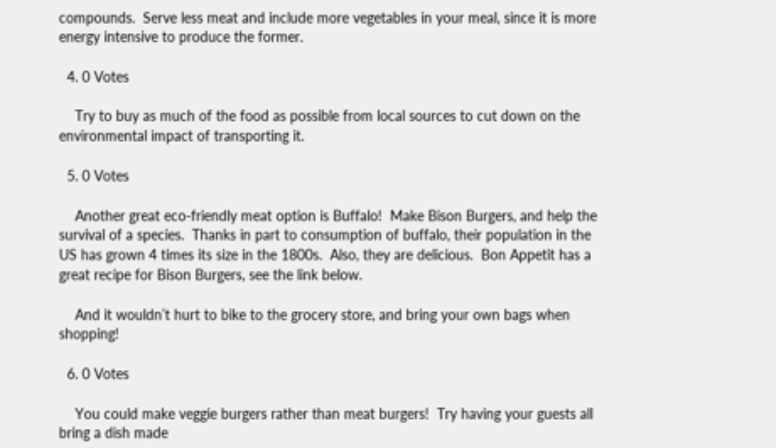compounds.  Serve less meat and include more vegetables in your meal, since it is more energy intensive to produce the former.

  4. 0 Votes

    Try to buy as much of the food as possible from local sources to cut down on the environmental impact of transporting it.

  5. 0 Votes

    Another great eco-friendly meat option is Buffalo!  Make Bison Burgers, and help the survival of a species.  Thanks in part to consumption of buffalo, their population in the US has grown 4 times its size in the 1800s.  Also, they are delicious.  Bon Appetit has a great recipe for Bison Burgers, see the link below.

    And it wouldn’t hurt to bike to the grocery store, and bring your own bags when shopping!

  6. 0 Votes

    You could make veggie burgers rather than meat burgers!  Try having your guests all bring a dish made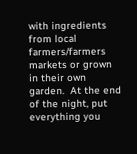with ingredients from local farmers/farmers markets or grown in their own garden.  At the end of the night, put everything you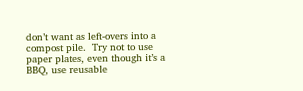don’t want as left-overs into a compost pile.  Try not to use paper plates, even though it’s a BBQ, use reusable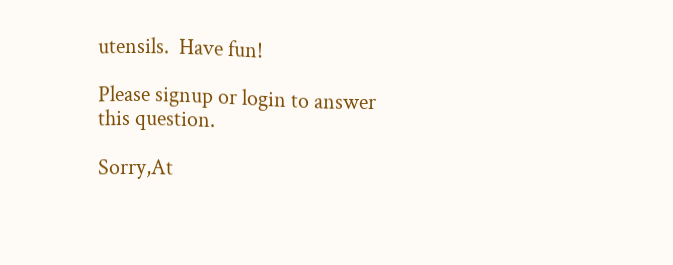utensils.  Have fun!

Please signup or login to answer this question.

Sorry,At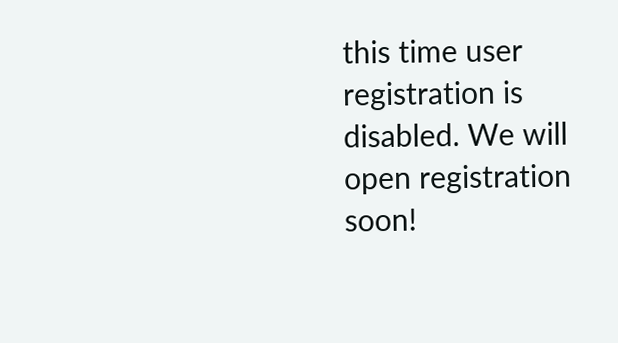this time user registration is disabled. We will open registration soon!